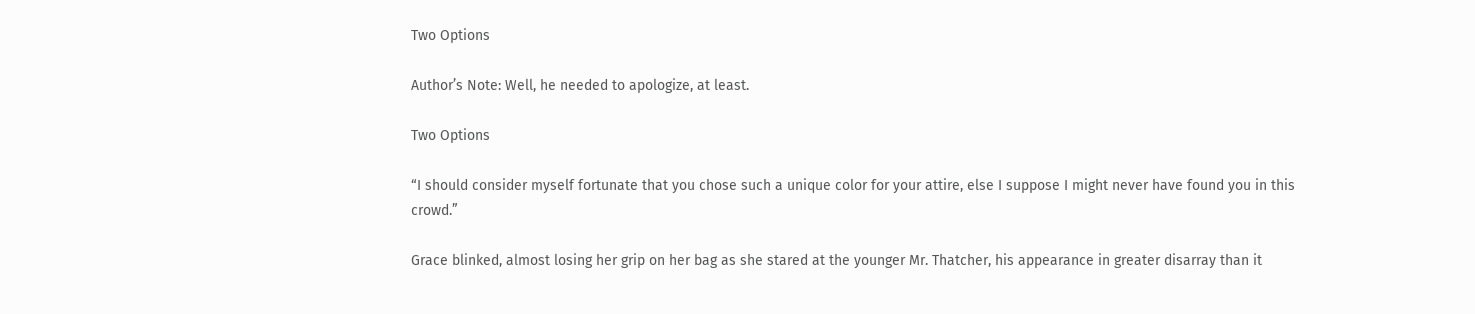Two Options

Author’s Note: Well, he needed to apologize, at least.

Two Options

“I should consider myself fortunate that you chose such a unique color for your attire, else I suppose I might never have found you in this crowd.”

Grace blinked, almost losing her grip on her bag as she stared at the younger Mr. Thatcher, his appearance in greater disarray than it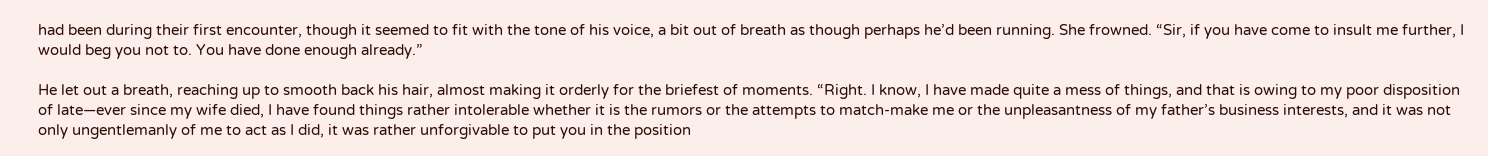had been during their first encounter, though it seemed to fit with the tone of his voice, a bit out of breath as though perhaps he’d been running. She frowned. “Sir, if you have come to insult me further, I would beg you not to. You have done enough already.”

He let out a breath, reaching up to smooth back his hair, almost making it orderly for the briefest of moments. “Right. I know, I have made quite a mess of things, and that is owing to my poor disposition of late—ever since my wife died, I have found things rather intolerable whether it is the rumors or the attempts to match-make me or the unpleasantness of my father’s business interests, and it was not only ungentlemanly of me to act as I did, it was rather unforgivable to put you in the position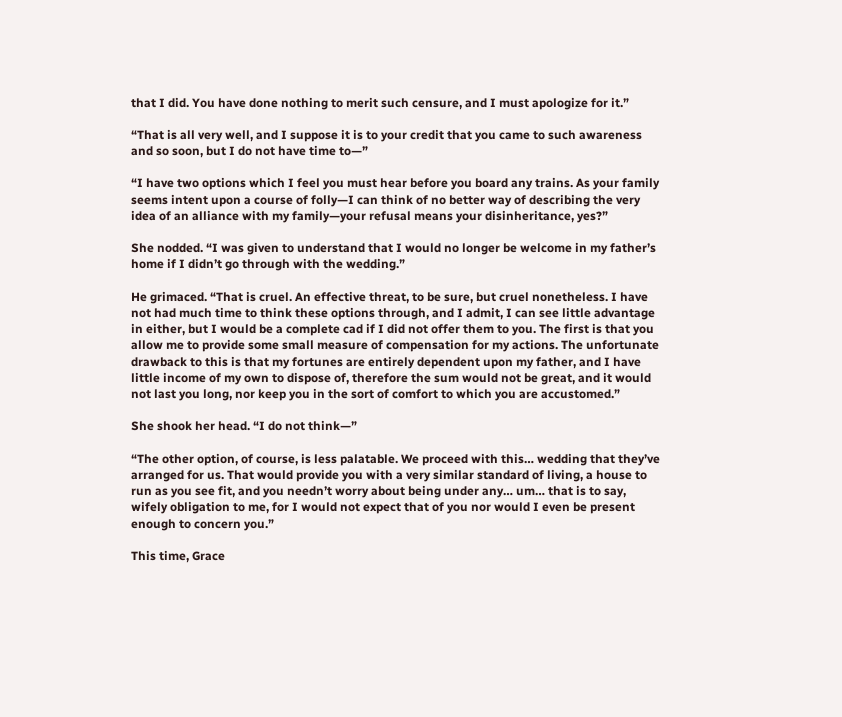that I did. You have done nothing to merit such censure, and I must apologize for it.”

“That is all very well, and I suppose it is to your credit that you came to such awareness and so soon, but I do not have time to—”

“I have two options which I feel you must hear before you board any trains. As your family seems intent upon a course of folly—I can think of no better way of describing the very idea of an alliance with my family—your refusal means your disinheritance, yes?”

She nodded. “I was given to understand that I would no longer be welcome in my father’s home if I didn’t go through with the wedding.”

He grimaced. “That is cruel. An effective threat, to be sure, but cruel nonetheless. I have not had much time to think these options through, and I admit, I can see little advantage in either, but I would be a complete cad if I did not offer them to you. The first is that you allow me to provide some small measure of compensation for my actions. The unfortunate drawback to this is that my fortunes are entirely dependent upon my father, and I have little income of my own to dispose of, therefore the sum would not be great, and it would not last you long, nor keep you in the sort of comfort to which you are accustomed.”

She shook her head. “I do not think—”

“The other option, of course, is less palatable. We proceed with this… wedding that they’ve arranged for us. That would provide you with a very similar standard of living, a house to run as you see fit, and you needn’t worry about being under any… um… that is to say, wifely obligation to me, for I would not expect that of you nor would I even be present enough to concern you.”

This time, Grace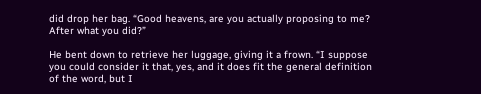did drop her bag. “Good heavens, are you actually proposing to me? After what you did?”

He bent down to retrieve her luggage, giving it a frown. “I suppose you could consider it that, yes, and it does fit the general definition of the word, but I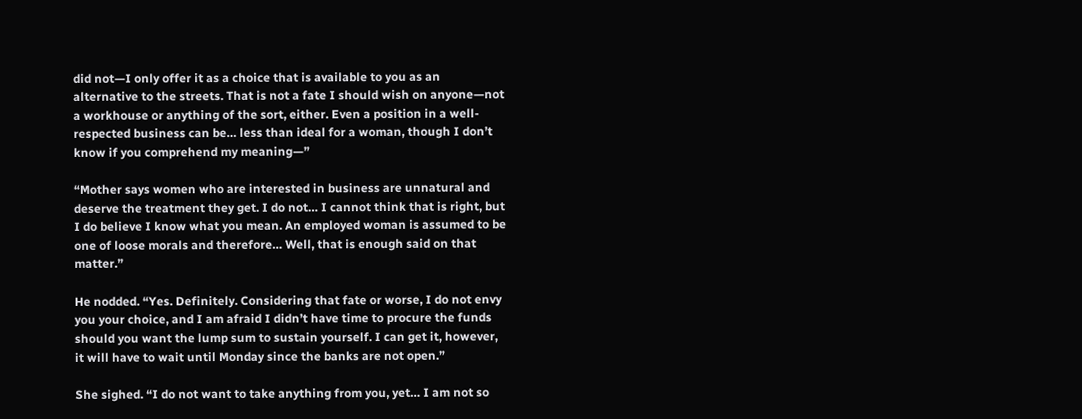did not—I only offer it as a choice that is available to you as an alternative to the streets. That is not a fate I should wish on anyone—not a workhouse or anything of the sort, either. Even a position in a well-respected business can be… less than ideal for a woman, though I don’t know if you comprehend my meaning—”

“Mother says women who are interested in business are unnatural and deserve the treatment they get. I do not… I cannot think that is right, but I do believe I know what you mean. An employed woman is assumed to be one of loose morals and therefore… Well, that is enough said on that matter.”

He nodded. “Yes. Definitely. Considering that fate or worse, I do not envy you your choice, and I am afraid I didn’t have time to procure the funds should you want the lump sum to sustain yourself. I can get it, however, it will have to wait until Monday since the banks are not open.”

She sighed. “I do not want to take anything from you, yet… I am not so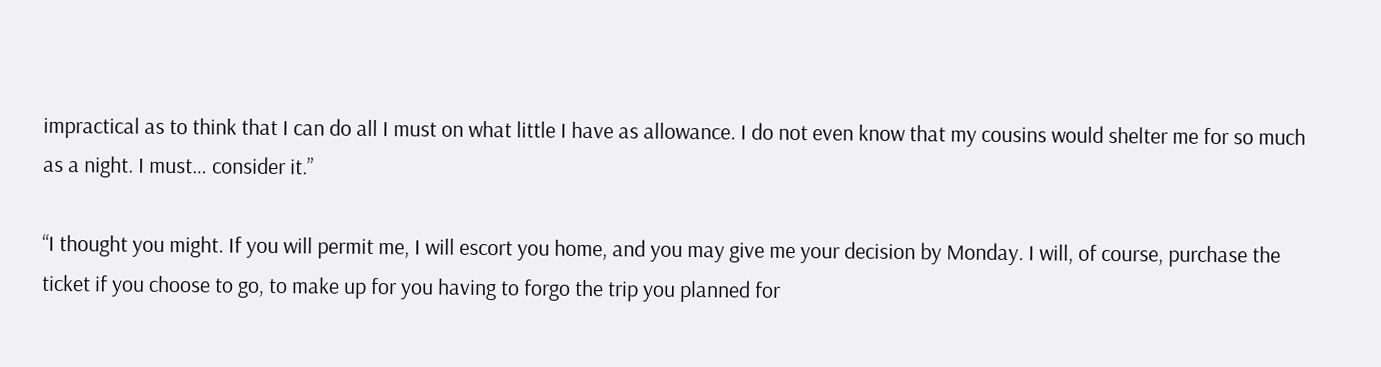impractical as to think that I can do all I must on what little I have as allowance. I do not even know that my cousins would shelter me for so much as a night. I must… consider it.”

“I thought you might. If you will permit me, I will escort you home, and you may give me your decision by Monday. I will, of course, purchase the ticket if you choose to go, to make up for you having to forgo the trip you planned for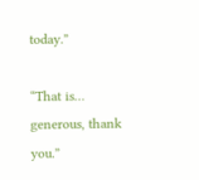today.”

“That is… generous, thank you.”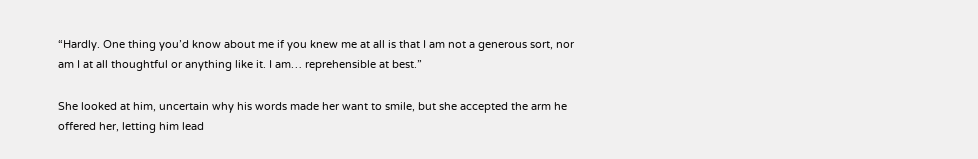“Hardly. One thing you’d know about me if you knew me at all is that I am not a generous sort, nor am I at all thoughtful or anything like it. I am… reprehensible at best.”

She looked at him, uncertain why his words made her want to smile, but she accepted the arm he offered her, letting him lead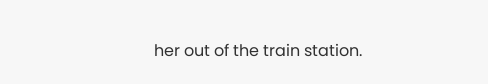her out of the train station.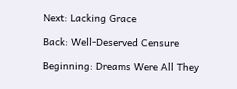Next: Lacking Grace

Back: Well-Deserved Censure

Beginning: Dreams Were All They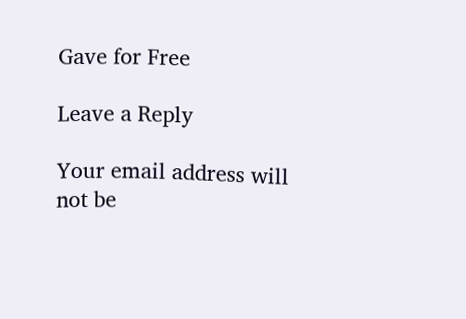Gave for Free

Leave a Reply

Your email address will not be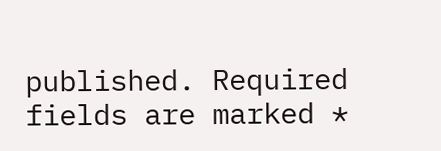published. Required fields are marked *